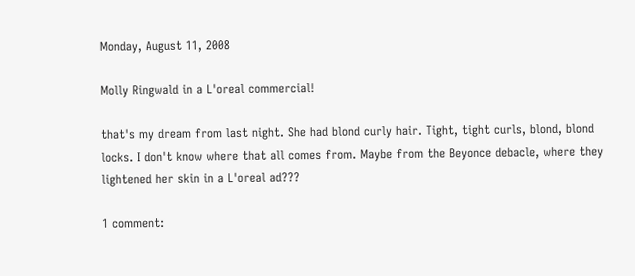Monday, August 11, 2008

Molly Ringwald in a L'oreal commercial!

that's my dream from last night. She had blond curly hair. Tight, tight curls, blond, blond locks. I don't know where that all comes from. Maybe from the Beyonce debacle, where they lightened her skin in a L'oreal ad???

1 comment: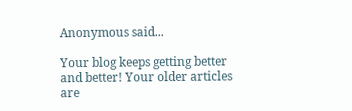Anonymous said...

Your blog keeps getting better and better! Your older articles are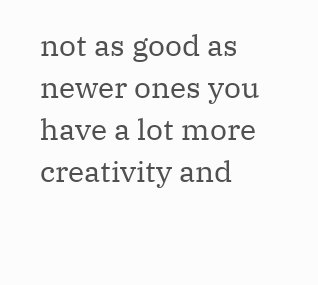not as good as newer ones you have a lot more creativity and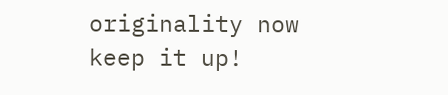originality now keep it up!